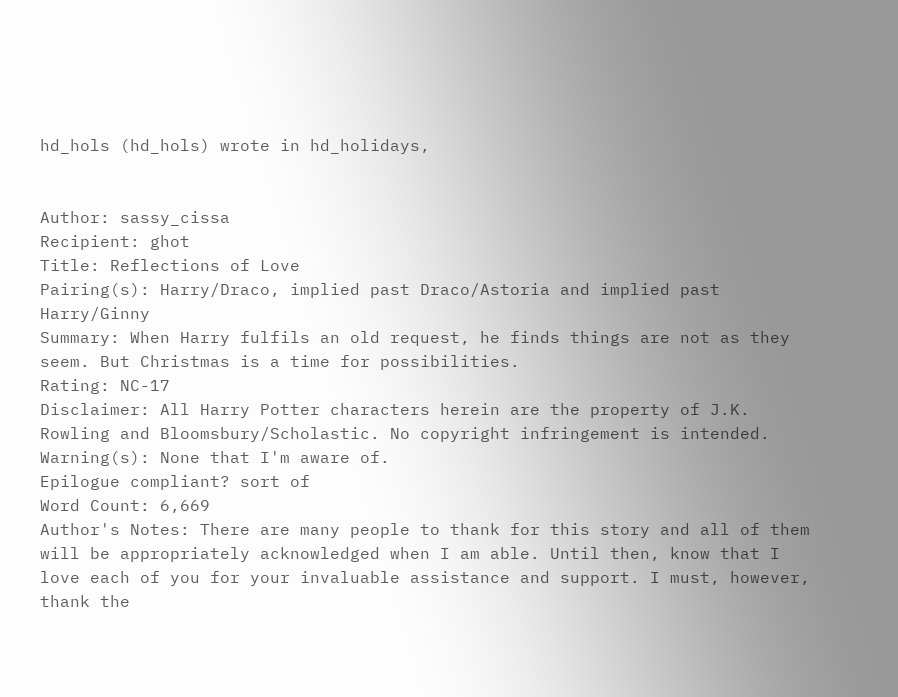hd_hols (hd_hols) wrote in hd_holidays,


Author: sassy_cissa
Recipient: ghot
Title: Reflections of Love
Pairing(s): Harry/Draco, implied past Draco/Astoria and implied past Harry/Ginny
Summary: When Harry fulfils an old request, he finds things are not as they seem. But Christmas is a time for possibilities.
Rating: NC-17
Disclaimer: All Harry Potter characters herein are the property of J.K. Rowling and Bloomsbury/Scholastic. No copyright infringement is intended.
Warning(s): None that I'm aware of.
Epilogue compliant? sort of
Word Count: 6,669
Author's Notes: There are many people to thank for this story and all of them will be appropriately acknowledged when I am able. Until then, know that I love each of you for your invaluable assistance and support. I must, however, thank the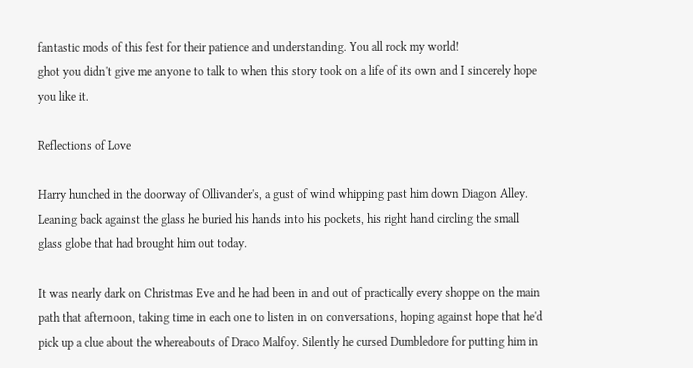fantastic mods of this fest for their patience and understanding. You all rock my world!
ghot you didn't give me anyone to talk to when this story took on a life of its own and I sincerely hope you like it.

Reflections of Love

Harry hunched in the doorway of Ollivander's, a gust of wind whipping past him down Diagon Alley. Leaning back against the glass he buried his hands into his pockets, his right hand circling the small glass globe that had brought him out today.

It was nearly dark on Christmas Eve and he had been in and out of practically every shoppe on the main path that afternoon, taking time in each one to listen in on conversations, hoping against hope that he'd pick up a clue about the whereabouts of Draco Malfoy. Silently he cursed Dumbledore for putting him in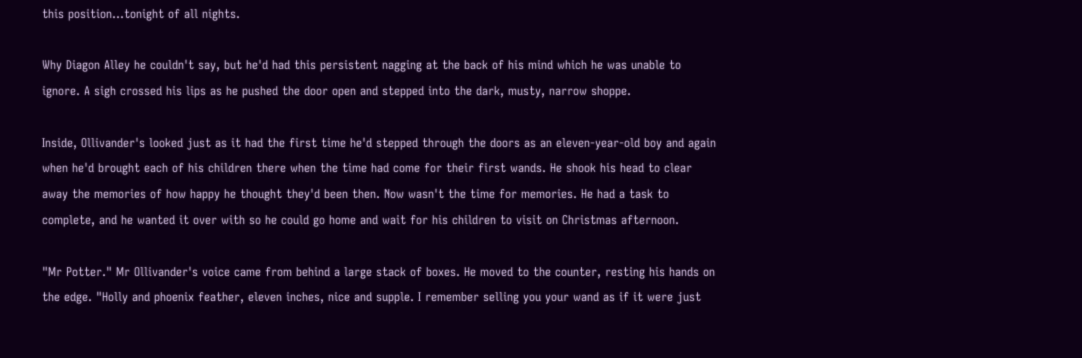this position...tonight of all nights.

Why Diagon Alley he couldn't say, but he'd had this persistent nagging at the back of his mind which he was unable to ignore. A sigh crossed his lips as he pushed the door open and stepped into the dark, musty, narrow shoppe.

Inside, Ollivander's looked just as it had the first time he'd stepped through the doors as an eleven-year-old boy and again when he'd brought each of his children there when the time had come for their first wands. He shook his head to clear away the memories of how happy he thought they'd been then. Now wasn't the time for memories. He had a task to complete, and he wanted it over with so he could go home and wait for his children to visit on Christmas afternoon.

"Mr Potter." Mr Ollivander's voice came from behind a large stack of boxes. He moved to the counter, resting his hands on the edge. "Holly and phoenix feather, eleven inches, nice and supple. I remember selling you your wand as if it were just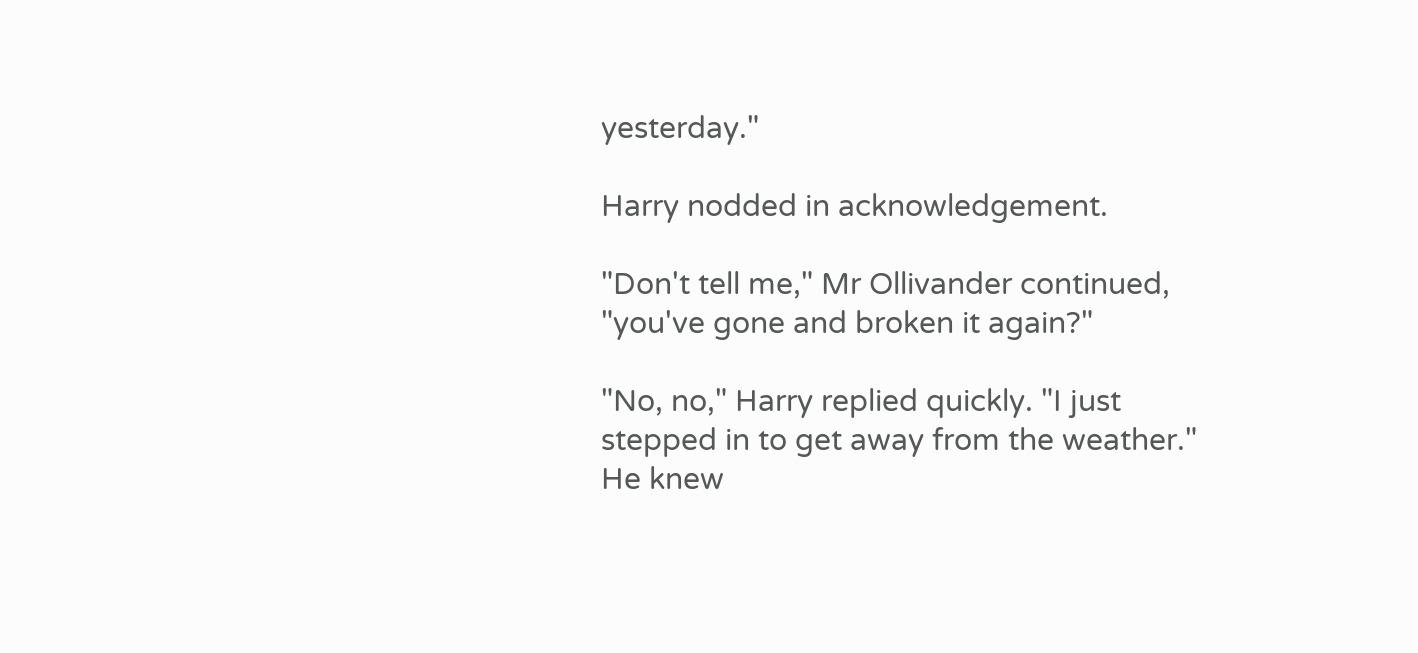yesterday."

Harry nodded in acknowledgement.

"Don't tell me," Mr Ollivander continued, "you've gone and broken it again?"

"No, no," Harry replied quickly. "I just stepped in to get away from the weather." He knew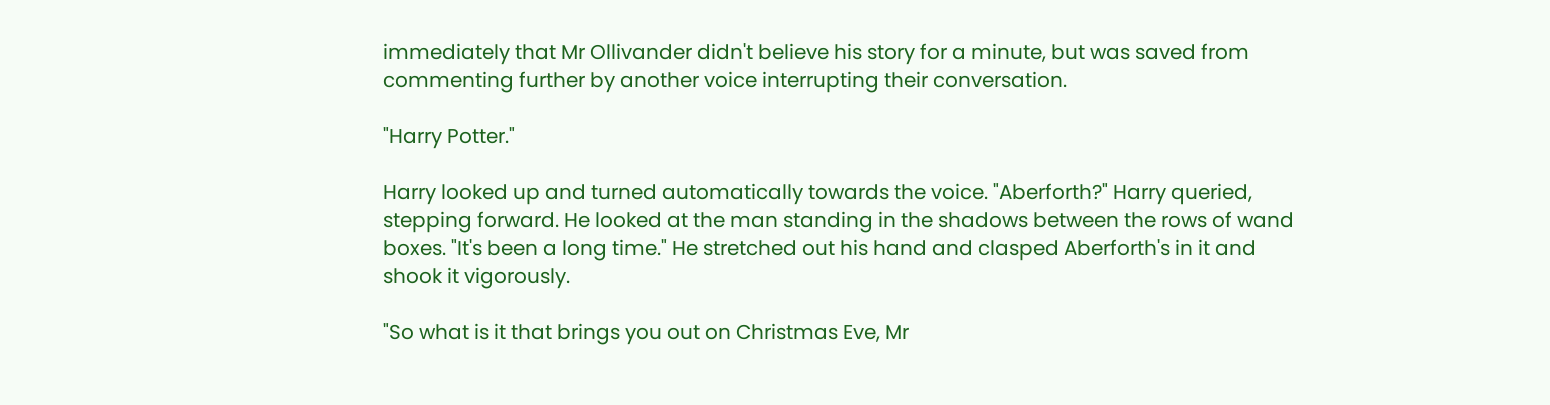immediately that Mr Ollivander didn't believe his story for a minute, but was saved from commenting further by another voice interrupting their conversation.

"Harry Potter."

Harry looked up and turned automatically towards the voice. "Aberforth?" Harry queried, stepping forward. He looked at the man standing in the shadows between the rows of wand boxes. "It's been a long time." He stretched out his hand and clasped Aberforth's in it and shook it vigorously.

"So what is it that brings you out on Christmas Eve, Mr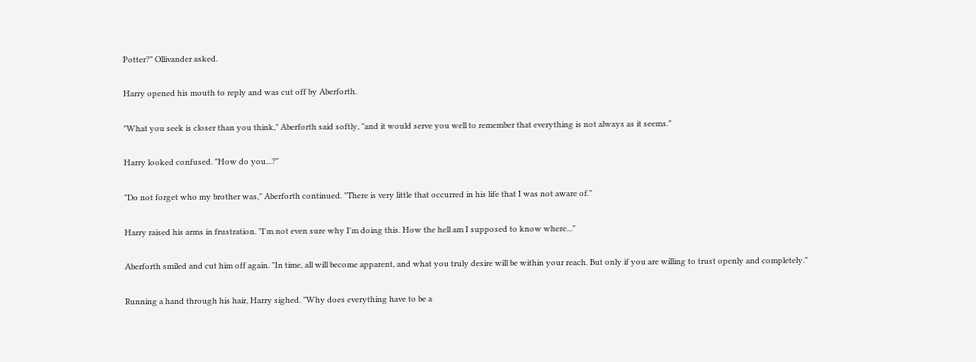Potter?" Ollivander asked.

Harry opened his mouth to reply and was cut off by Aberforth.

"What you seek is closer than you think," Aberforth said softly, "and it would serve you well to remember that everything is not always as it seems."

Harry looked confused. "How do you...?"

"Do not forget who my brother was," Aberforth continued. "There is very little that occurred in his life that I was not aware of."

Harry raised his arms in frustration. "I'm not even sure why I'm doing this. How the hell am I supposed to know where..."

Aberforth smiled and cut him off again. "In time, all will become apparent, and what you truly desire will be within your reach. But only if you are willing to trust openly and completely."

Running a hand through his hair, Harry sighed. "Why does everything have to be a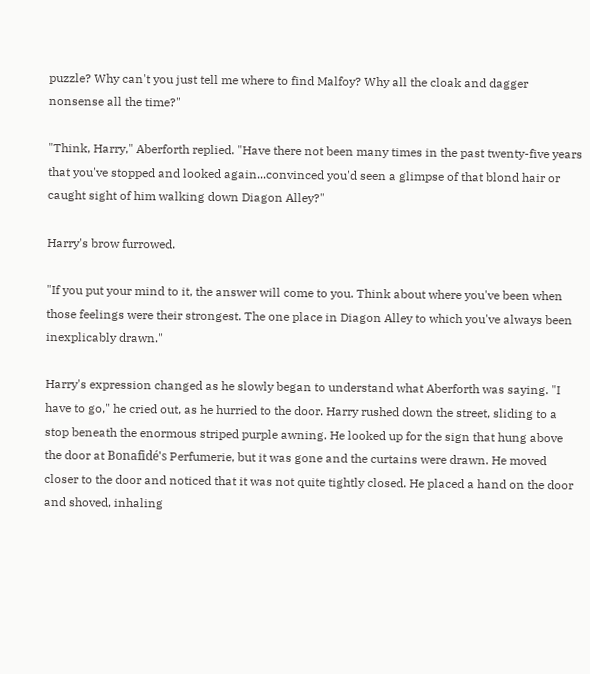puzzle? Why can't you just tell me where to find Malfoy? Why all the cloak and dagger nonsense all the time?"

"Think, Harry," Aberforth replied. "Have there not been many times in the past twenty-five years that you've stopped and looked again...convinced you'd seen a glimpse of that blond hair or caught sight of him walking down Diagon Alley?"

Harry's brow furrowed.

"If you put your mind to it, the answer will come to you. Think about where you've been when those feelings were their strongest. The one place in Diagon Alley to which you've always been inexplicably drawn."

Harry's expression changed as he slowly began to understand what Aberforth was saying. "I have to go," he cried out, as he hurried to the door. Harry rushed down the street, sliding to a stop beneath the enormous striped purple awning. He looked up for the sign that hung above the door at Bonafidé's Perfumerie, but it was gone and the curtains were drawn. He moved closer to the door and noticed that it was not quite tightly closed. He placed a hand on the door and shoved, inhaling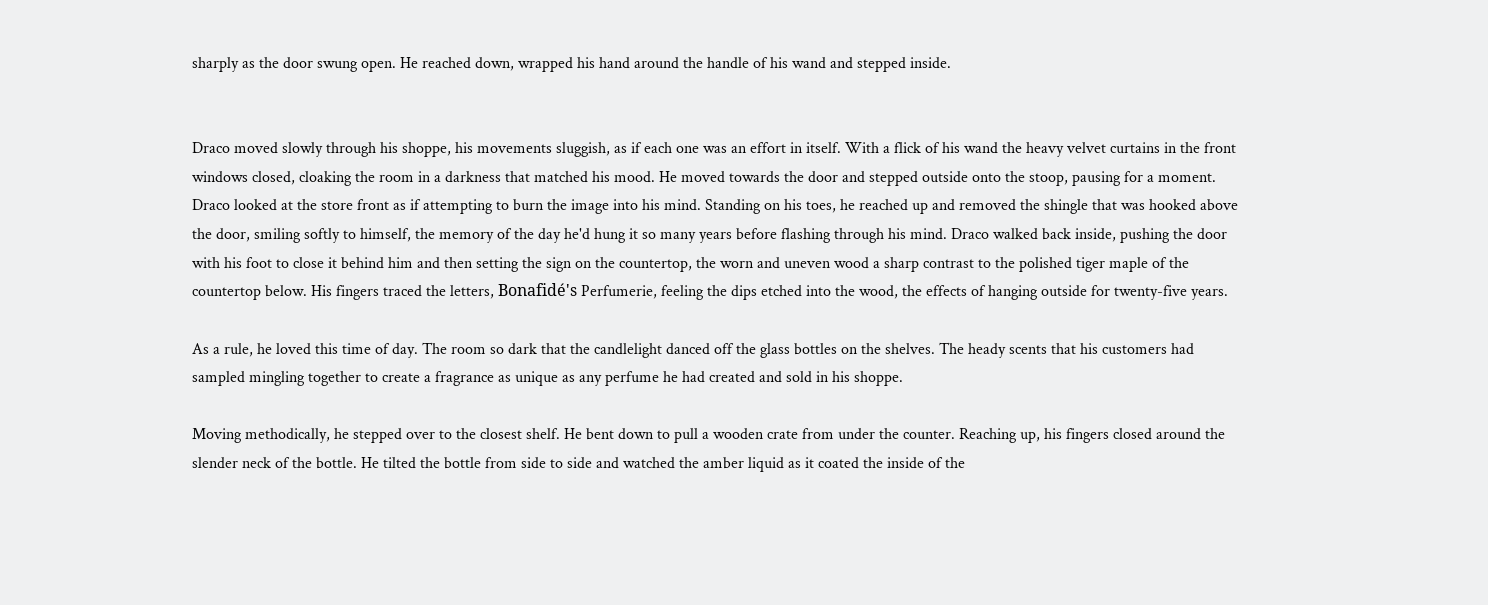sharply as the door swung open. He reached down, wrapped his hand around the handle of his wand and stepped inside.


Draco moved slowly through his shoppe, his movements sluggish, as if each one was an effort in itself. With a flick of his wand the heavy velvet curtains in the front windows closed, cloaking the room in a darkness that matched his mood. He moved towards the door and stepped outside onto the stoop, pausing for a moment. Draco looked at the store front as if attempting to burn the image into his mind. Standing on his toes, he reached up and removed the shingle that was hooked above the door, smiling softly to himself, the memory of the day he'd hung it so many years before flashing through his mind. Draco walked back inside, pushing the door with his foot to close it behind him and then setting the sign on the countertop, the worn and uneven wood a sharp contrast to the polished tiger maple of the countertop below. His fingers traced the letters, Bonafidé's Perfumerie, feeling the dips etched into the wood, the effects of hanging outside for twenty-five years.

As a rule, he loved this time of day. The room so dark that the candlelight danced off the glass bottles on the shelves. The heady scents that his customers had sampled mingling together to create a fragrance as unique as any perfume he had created and sold in his shoppe.

Moving methodically, he stepped over to the closest shelf. He bent down to pull a wooden crate from under the counter. Reaching up, his fingers closed around the slender neck of the bottle. He tilted the bottle from side to side and watched the amber liquid as it coated the inside of the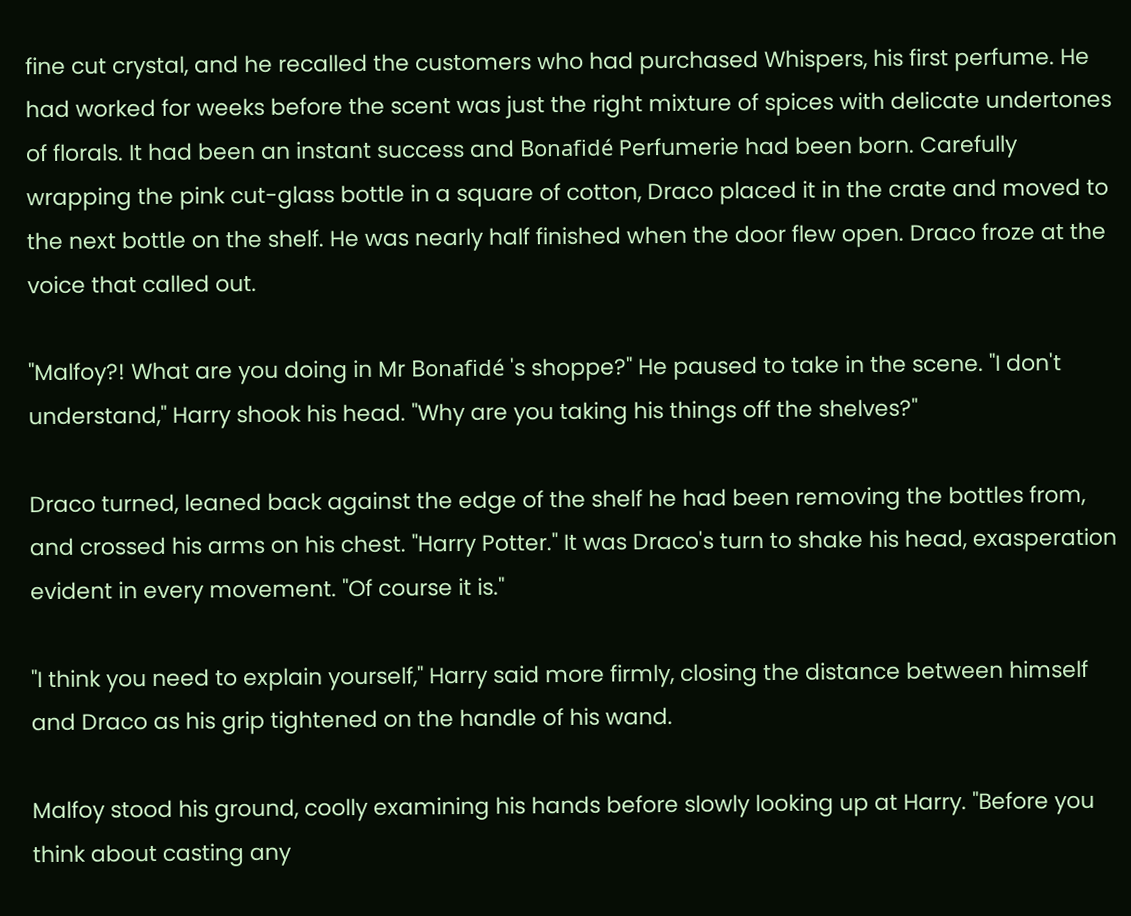fine cut crystal, and he recalled the customers who had purchased Whispers, his first perfume. He had worked for weeks before the scent was just the right mixture of spices with delicate undertones of florals. It had been an instant success and Bonafidé Perfumerie had been born. Carefully wrapping the pink cut-glass bottle in a square of cotton, Draco placed it in the crate and moved to the next bottle on the shelf. He was nearly half finished when the door flew open. Draco froze at the voice that called out.

"Malfoy?! What are you doing in Mr Bonafidé 's shoppe?" He paused to take in the scene. "I don't understand," Harry shook his head. "Why are you taking his things off the shelves?"

Draco turned, leaned back against the edge of the shelf he had been removing the bottles from, and crossed his arms on his chest. "Harry Potter." It was Draco's turn to shake his head, exasperation evident in every movement. "Of course it is."

"I think you need to explain yourself," Harry said more firmly, closing the distance between himself and Draco as his grip tightened on the handle of his wand.

Malfoy stood his ground, coolly examining his hands before slowly looking up at Harry. "Before you think about casting any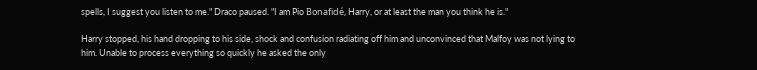spells, I suggest you listen to me." Draco paused. "I am Pio Bonafidé, Harry, or at least the man you think he is."

Harry stopped, his hand dropping to his side, shock and confusion radiating off him and unconvinced that Malfoy was not lying to him. Unable to process everything so quickly he asked the only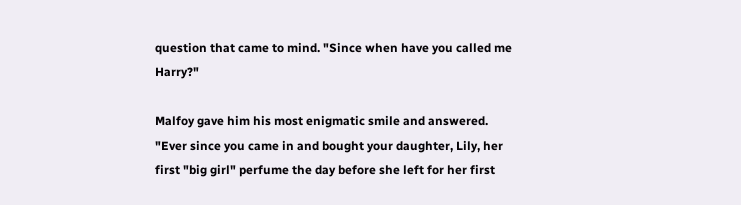question that came to mind. "Since when have you called me Harry?"

Malfoy gave him his most enigmatic smile and answered. "Ever since you came in and bought your daughter, Lily, her first "big girl" perfume the day before she left for her first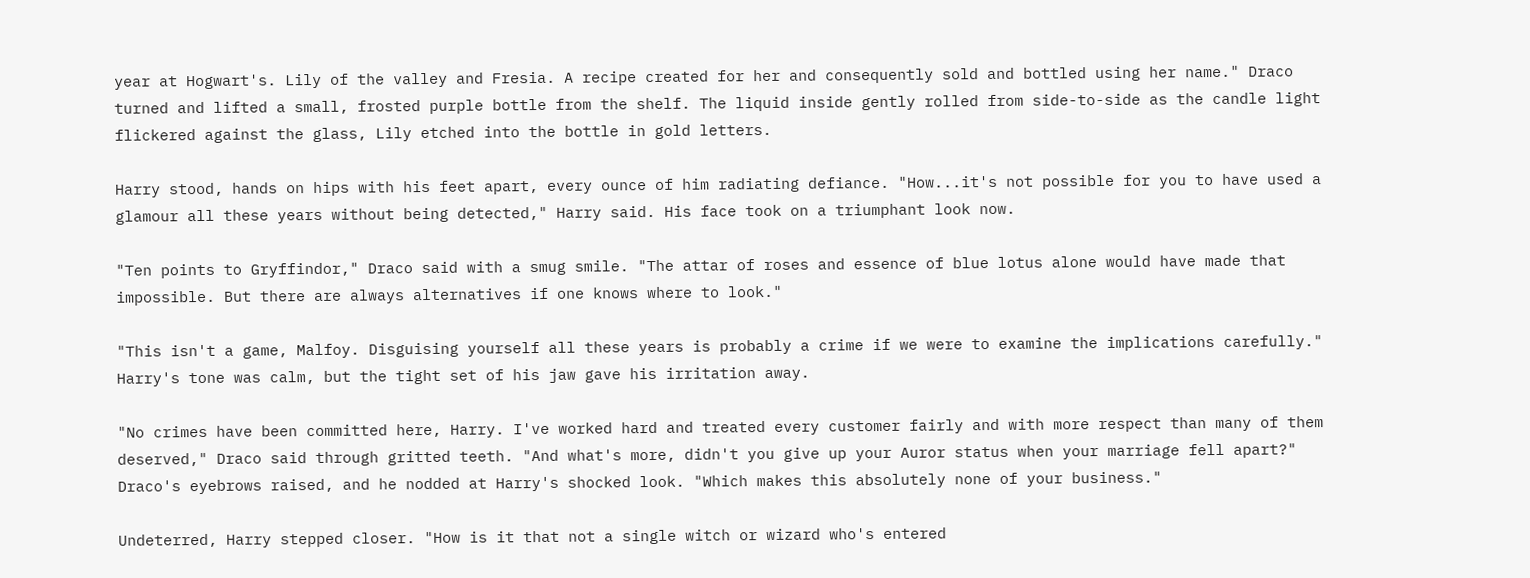year at Hogwart's. Lily of the valley and Fresia. A recipe created for her and consequently sold and bottled using her name." Draco turned and lifted a small, frosted purple bottle from the shelf. The liquid inside gently rolled from side-to-side as the candle light flickered against the glass, Lily etched into the bottle in gold letters.

Harry stood, hands on hips with his feet apart, every ounce of him radiating defiance. "How...it's not possible for you to have used a glamour all these years without being detected," Harry said. His face took on a triumphant look now.

"Ten points to Gryffindor," Draco said with a smug smile. "The attar of roses and essence of blue lotus alone would have made that impossible. But there are always alternatives if one knows where to look."

"This isn't a game, Malfoy. Disguising yourself all these years is probably a crime if we were to examine the implications carefully." Harry's tone was calm, but the tight set of his jaw gave his irritation away.

"No crimes have been committed here, Harry. I've worked hard and treated every customer fairly and with more respect than many of them deserved," Draco said through gritted teeth. "And what's more, didn't you give up your Auror status when your marriage fell apart?" Draco's eyebrows raised, and he nodded at Harry's shocked look. "Which makes this absolutely none of your business."

Undeterred, Harry stepped closer. "How is it that not a single witch or wizard who's entered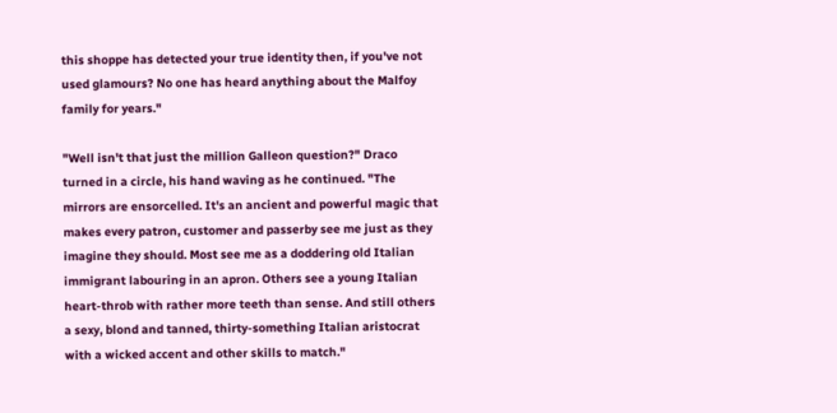this shoppe has detected your true identity then, if you've not used glamours? No one has heard anything about the Malfoy family for years."

"Well isn't that just the million Galleon question?" Draco turned in a circle, his hand waving as he continued. "The mirrors are ensorcelled. It's an ancient and powerful magic that makes every patron, customer and passerby see me just as they imagine they should. Most see me as a doddering old Italian immigrant labouring in an apron. Others see a young Italian heart-throb with rather more teeth than sense. And still others a sexy, blond and tanned, thirty-something Italian aristocrat with a wicked accent and other skills to match."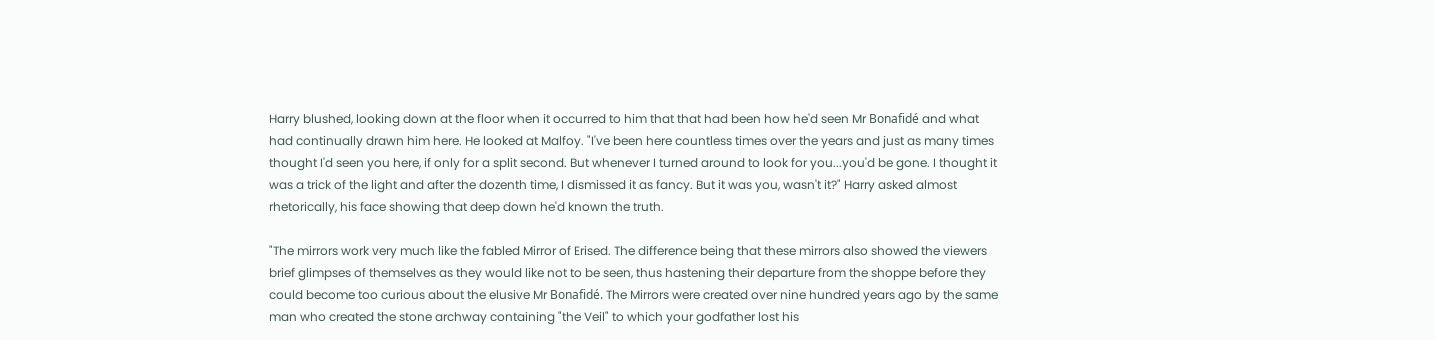Harry blushed, looking down at the floor when it occurred to him that that had been how he'd seen Mr Bonafidé and what had continually drawn him here. He looked at Malfoy. "I've been here countless times over the years and just as many times thought I'd seen you here, if only for a split second. But whenever I turned around to look for you...you'd be gone. I thought it was a trick of the light and after the dozenth time, I dismissed it as fancy. But it was you, wasn't it?" Harry asked almost rhetorically, his face showing that deep down he'd known the truth.

"The mirrors work very much like the fabled Mirror of Erised. The difference being that these mirrors also showed the viewers brief glimpses of themselves as they would like not to be seen, thus hastening their departure from the shoppe before they could become too curious about the elusive Mr Bonafidé. The Mirrors were created over nine hundred years ago by the same man who created the stone archway containing "the Veil" to which your godfather lost his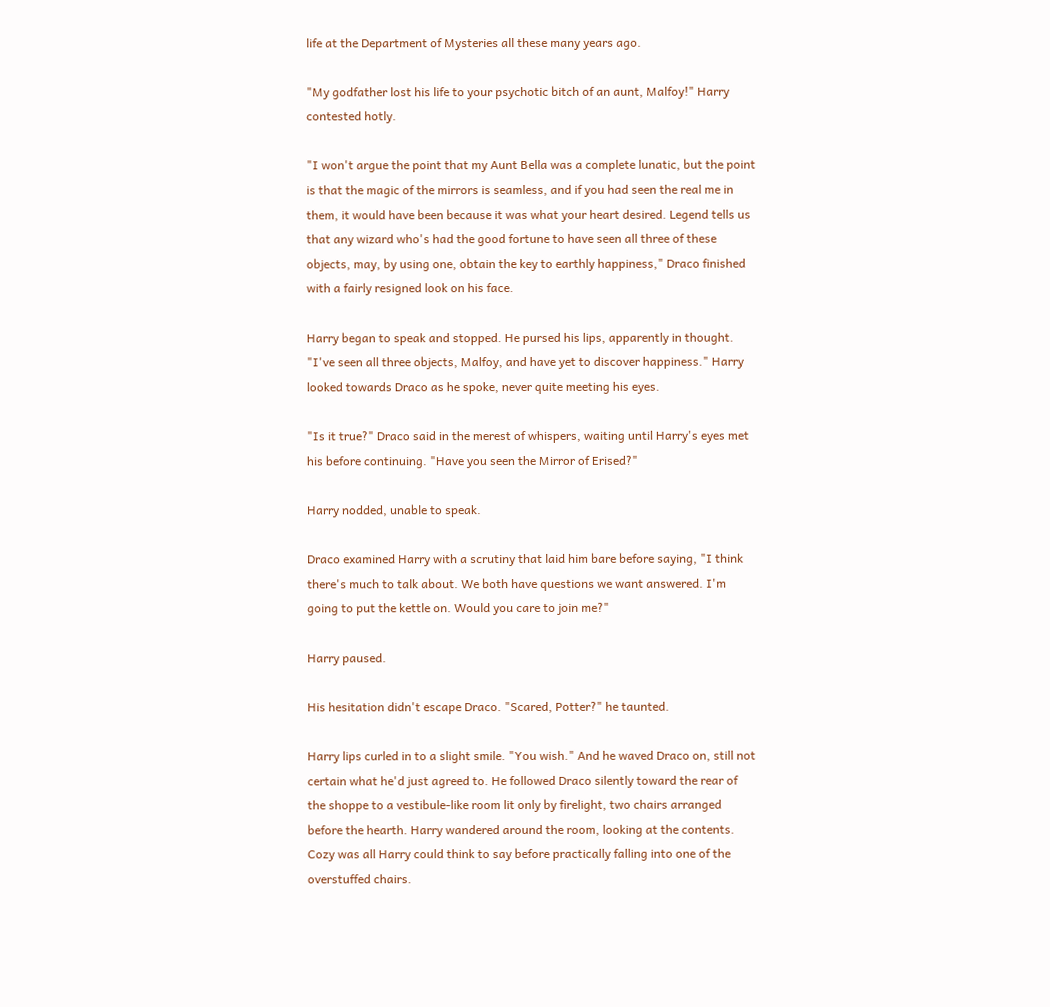life at the Department of Mysteries all these many years ago.

"My godfather lost his life to your psychotic bitch of an aunt, Malfoy!" Harry contested hotly.

"I won't argue the point that my Aunt Bella was a complete lunatic, but the point is that the magic of the mirrors is seamless, and if you had seen the real me in them, it would have been because it was what your heart desired. Legend tells us that any wizard who's had the good fortune to have seen all three of these objects, may, by using one, obtain the key to earthly happiness," Draco finished with a fairly resigned look on his face.

Harry began to speak and stopped. He pursed his lips, apparently in thought. "I've seen all three objects, Malfoy, and have yet to discover happiness." Harry looked towards Draco as he spoke, never quite meeting his eyes.

"Is it true?" Draco said in the merest of whispers, waiting until Harry's eyes met his before continuing. "Have you seen the Mirror of Erised?"

Harry nodded, unable to speak.

Draco examined Harry with a scrutiny that laid him bare before saying, "I think there's much to talk about. We both have questions we want answered. I'm going to put the kettle on. Would you care to join me?"

Harry paused.

His hesitation didn't escape Draco. "Scared, Potter?" he taunted.

Harry lips curled in to a slight smile. "You wish." And he waved Draco on, still not certain what he'd just agreed to. He followed Draco silently toward the rear of the shoppe to a vestibule-like room lit only by firelight, two chairs arranged before the hearth. Harry wandered around the room, looking at the contents. Cozy was all Harry could think to say before practically falling into one of the overstuffed chairs.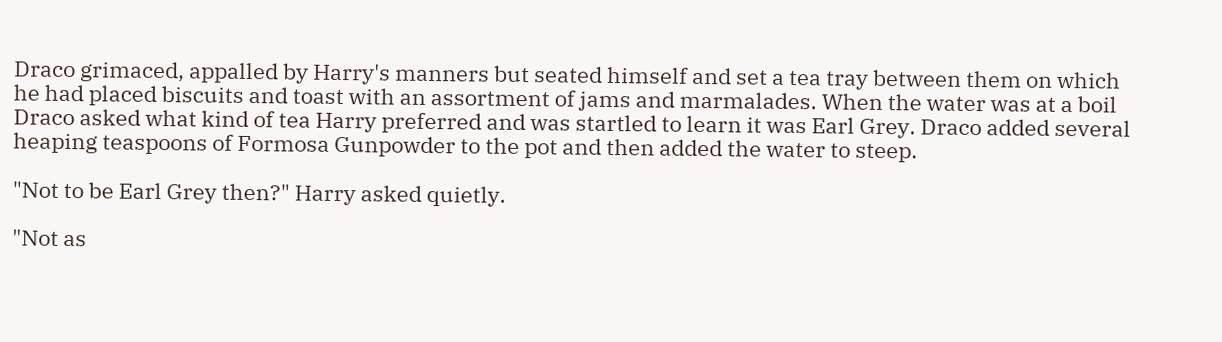Draco grimaced, appalled by Harry's manners but seated himself and set a tea tray between them on which he had placed biscuits and toast with an assortment of jams and marmalades. When the water was at a boil Draco asked what kind of tea Harry preferred and was startled to learn it was Earl Grey. Draco added several heaping teaspoons of Formosa Gunpowder to the pot and then added the water to steep.

"Not to be Earl Grey then?" Harry asked quietly.

"Not as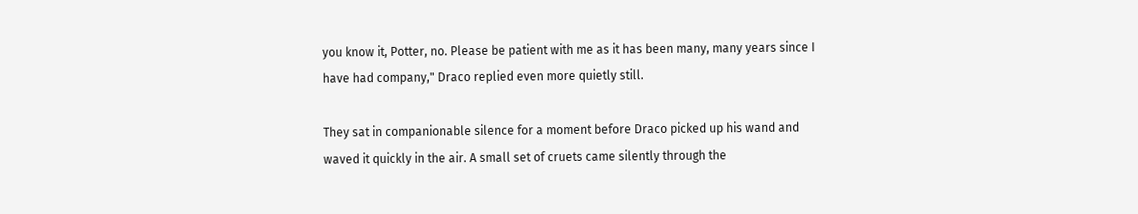you know it, Potter, no. Please be patient with me as it has been many, many years since I have had company," Draco replied even more quietly still.

They sat in companionable silence for a moment before Draco picked up his wand and waved it quickly in the air. A small set of cruets came silently through the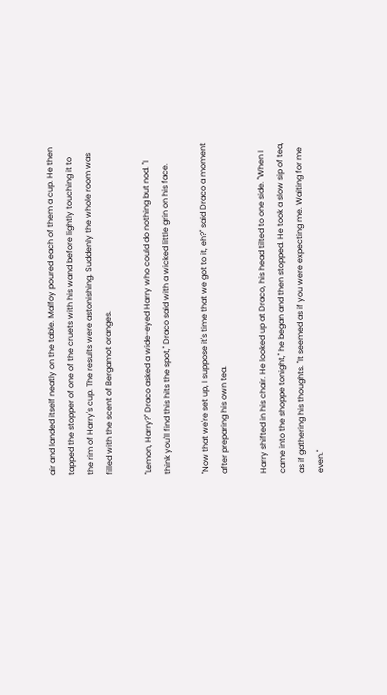air and landed itself neatly on the table. Malfoy poured each of them a cup. He then tapped the stopper of one of the cruets with his wand before lightly touching it to the rim of Harry's cup. The results were astonishing. Suddenly the whole room was filled with the scent of Bergamot oranges.

"Lemon, Harry?" Draco asked a wide-eyed Harry who could do nothing but nod. "I think you'll find this hits the spot," Draco said with a wicked little grin on his face.

"Now that we're set up, I suppose it's time that we got to it, eh?" said Draco a moment after preparing his own tea.

Harry shifted in his chair. He looked up at Draco, his head tilted to one side. "When I came into the shoppe tonight," he began and then stopped. He took a slow sip of tea, as if gathering his thoughts. "It seemed as if you were expecting me. Waiting for me even."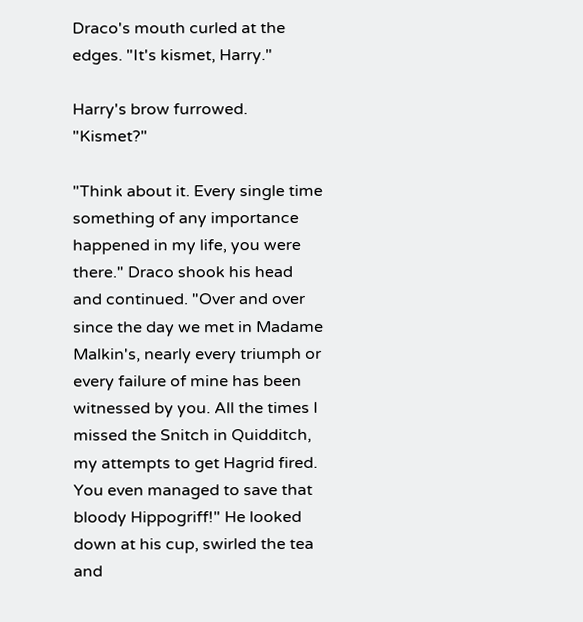Draco's mouth curled at the edges. "It's kismet, Harry."

Harry's brow furrowed. "Kismet?"

"Think about it. Every single time something of any importance happened in my life, you were there." Draco shook his head and continued. "Over and over since the day we met in Madame Malkin's, nearly every triumph or every failure of mine has been witnessed by you. All the times I missed the Snitch in Quidditch, my attempts to get Hagrid fired. You even managed to save that bloody Hippogriff!" He looked down at his cup, swirled the tea and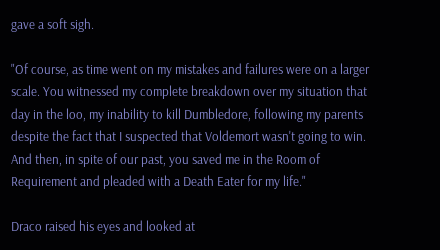gave a soft sigh.

"Of course, as time went on my mistakes and failures were on a larger scale. You witnessed my complete breakdown over my situation that day in the loo, my inability to kill Dumbledore, following my parents despite the fact that I suspected that Voldemort wasn't going to win. And then, in spite of our past, you saved me in the Room of Requirement and pleaded with a Death Eater for my life."

Draco raised his eyes and looked at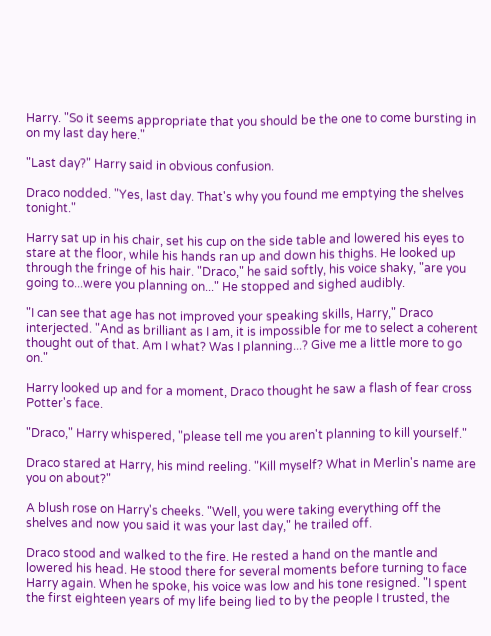Harry. "So it seems appropriate that you should be the one to come bursting in on my last day here."

"Last day?" Harry said in obvious confusion.

Draco nodded. "Yes, last day. That's why you found me emptying the shelves tonight."

Harry sat up in his chair, set his cup on the side table and lowered his eyes to stare at the floor, while his hands ran up and down his thighs. He looked up through the fringe of his hair. "Draco," he said softly, his voice shaky, "are you going to...were you planning on..." He stopped and sighed audibly.

"I can see that age has not improved your speaking skills, Harry," Draco interjected. "And as brilliant as I am, it is impossible for me to select a coherent thought out of that. Am I what? Was I planning...? Give me a little more to go on."

Harry looked up and for a moment, Draco thought he saw a flash of fear cross Potter's face.

"Draco," Harry whispered, "please tell me you aren't planning to kill yourself."

Draco stared at Harry, his mind reeling. "Kill myself? What in Merlin's name are you on about?"

A blush rose on Harry's cheeks. "Well, you were taking everything off the shelves and now you said it was your last day," he trailed off.

Draco stood and walked to the fire. He rested a hand on the mantle and lowered his head. He stood there for several moments before turning to face Harry again. When he spoke, his voice was low and his tone resigned. "I spent the first eighteen years of my life being lied to by the people I trusted, the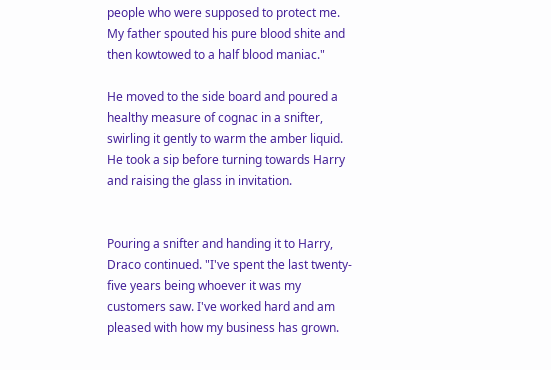people who were supposed to protect me. My father spouted his pure blood shite and then kowtowed to a half blood maniac."

He moved to the side board and poured a healthy measure of cognac in a snifter, swirling it gently to warm the amber liquid. He took a sip before turning towards Harry and raising the glass in invitation.


Pouring a snifter and handing it to Harry, Draco continued. "I've spent the last twenty-five years being whoever it was my customers saw. I've worked hard and am pleased with how my business has grown.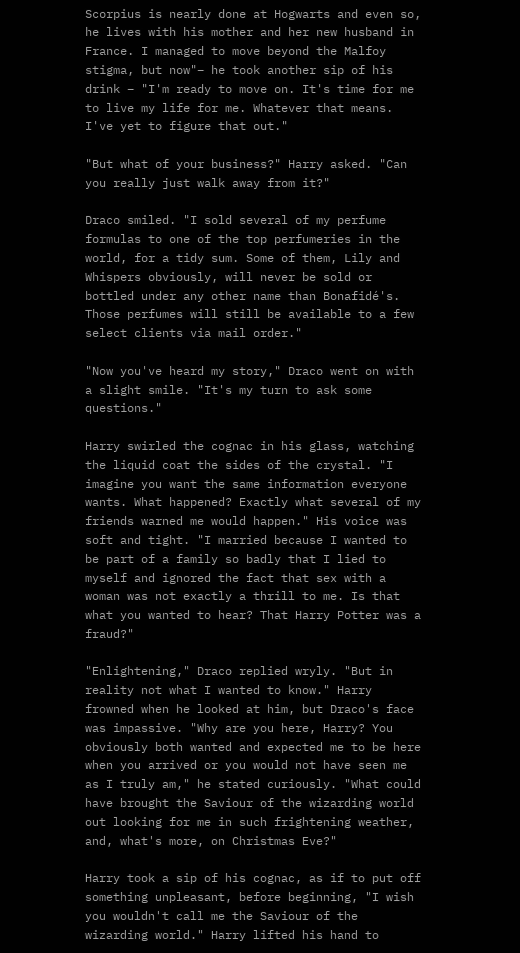Scorpius is nearly done at Hogwarts and even so, he lives with his mother and her new husband in France. I managed to move beyond the Malfoy stigma, but now"– he took another sip of his drink – "I'm ready to move on. It's time for me to live my life for me. Whatever that means. I've yet to figure that out."

"But what of your business?" Harry asked. "Can you really just walk away from it?"

Draco smiled. "I sold several of my perfume formulas to one of the top perfumeries in the world, for a tidy sum. Some of them, Lily and Whispers obviously, will never be sold or bottled under any other name than Bonafidé's. Those perfumes will still be available to a few select clients via mail order."

"Now you've heard my story," Draco went on with a slight smile. "It's my turn to ask some questions."

Harry swirled the cognac in his glass, watching the liquid coat the sides of the crystal. "I imagine you want the same information everyone wants. What happened? Exactly what several of my friends warned me would happen." His voice was soft and tight. "I married because I wanted to be part of a family so badly that I lied to myself and ignored the fact that sex with a woman was not exactly a thrill to me. Is that what you wanted to hear? That Harry Potter was a fraud?"

"Enlightening," Draco replied wryly. "But in reality not what I wanted to know." Harry frowned when he looked at him, but Draco's face was impassive. "Why are you here, Harry? You obviously both wanted and expected me to be here when you arrived or you would not have seen me as I truly am," he stated curiously. "What could have brought the Saviour of the wizarding world out looking for me in such frightening weather, and, what's more, on Christmas Eve?"

Harry took a sip of his cognac, as if to put off something unpleasant, before beginning, "I wish you wouldn't call me the Saviour of the wizarding world." Harry lifted his hand to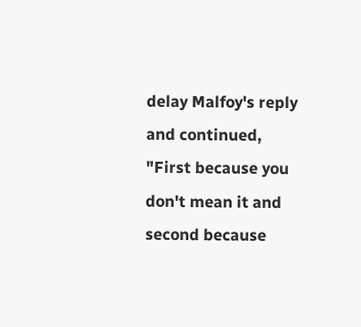delay Malfoy's reply and continued, "First because you don't mean it and second because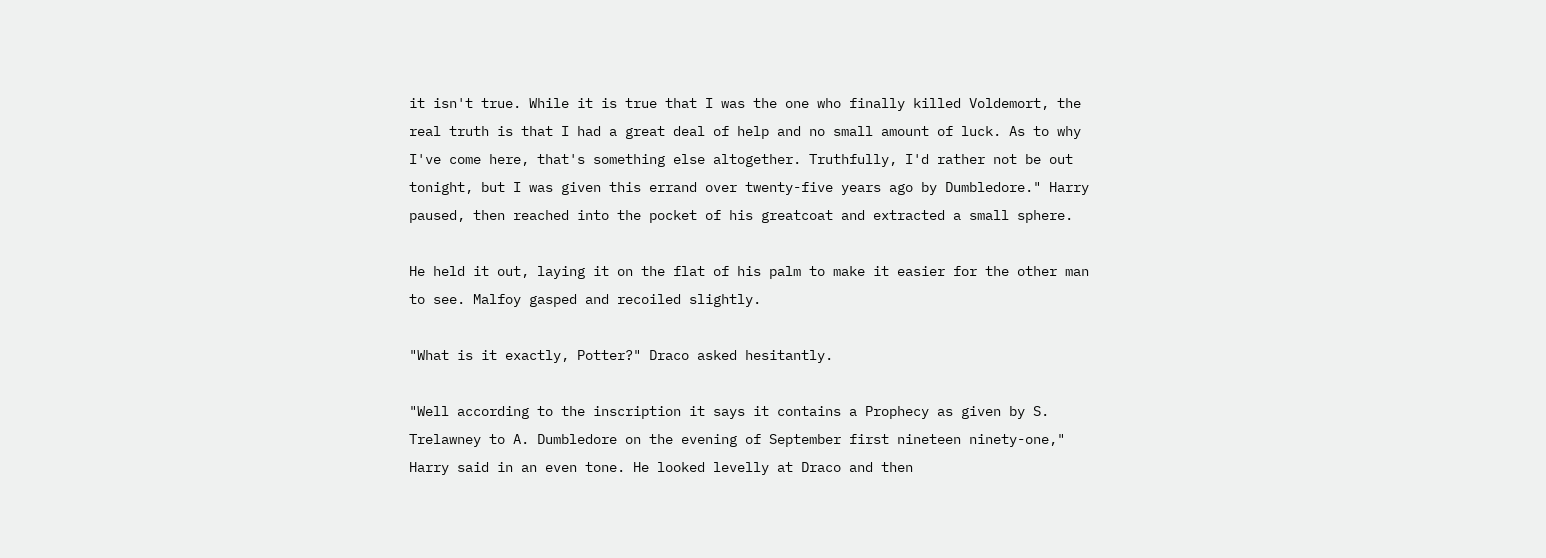it isn't true. While it is true that I was the one who finally killed Voldemort, the real truth is that I had a great deal of help and no small amount of luck. As to why I've come here, that's something else altogether. Truthfully, I'd rather not be out tonight, but I was given this errand over twenty-five years ago by Dumbledore." Harry paused, then reached into the pocket of his greatcoat and extracted a small sphere.

He held it out, laying it on the flat of his palm to make it easier for the other man to see. Malfoy gasped and recoiled slightly.

"What is it exactly, Potter?" Draco asked hesitantly.

"Well according to the inscription it says it contains a Prophecy as given by S. Trelawney to A. Dumbledore on the evening of September first nineteen ninety-one," Harry said in an even tone. He looked levelly at Draco and then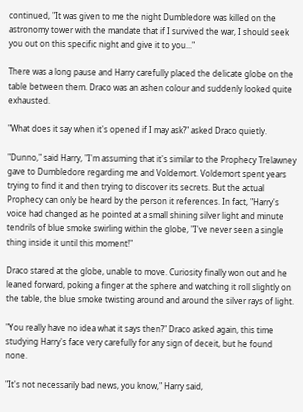continued, "It was given to me the night Dumbledore was killed on the astronomy tower with the mandate that if I survived the war, I should seek you out on this specific night and give it to you..."

There was a long pause and Harry carefully placed the delicate globe on the table between them. Draco was an ashen colour and suddenly looked quite exhausted.

"What does it say when it's opened if I may ask?" asked Draco quietly.

"Dunno," said Harry, "I'm assuming that it's similar to the Prophecy Trelawney gave to Dumbledore regarding me and Voldemort. Voldemort spent years trying to find it and then trying to discover its secrets. But the actual Prophecy can only be heard by the person it references. In fact, "Harry's voice had changed as he pointed at a small shining silver light and minute tendrils of blue smoke swirling within the globe, "I've never seen a single thing inside it until this moment!"

Draco stared at the globe, unable to move. Curiosity finally won out and he leaned forward, poking a finger at the sphere and watching it roll slightly on the table, the blue smoke twisting around and around the silver rays of light.

"You really have no idea what it says then?" Draco asked again, this time studying Harry's face very carefully for any sign of deceit, but he found none.

"It's not necessarily bad news, you know," Harry said,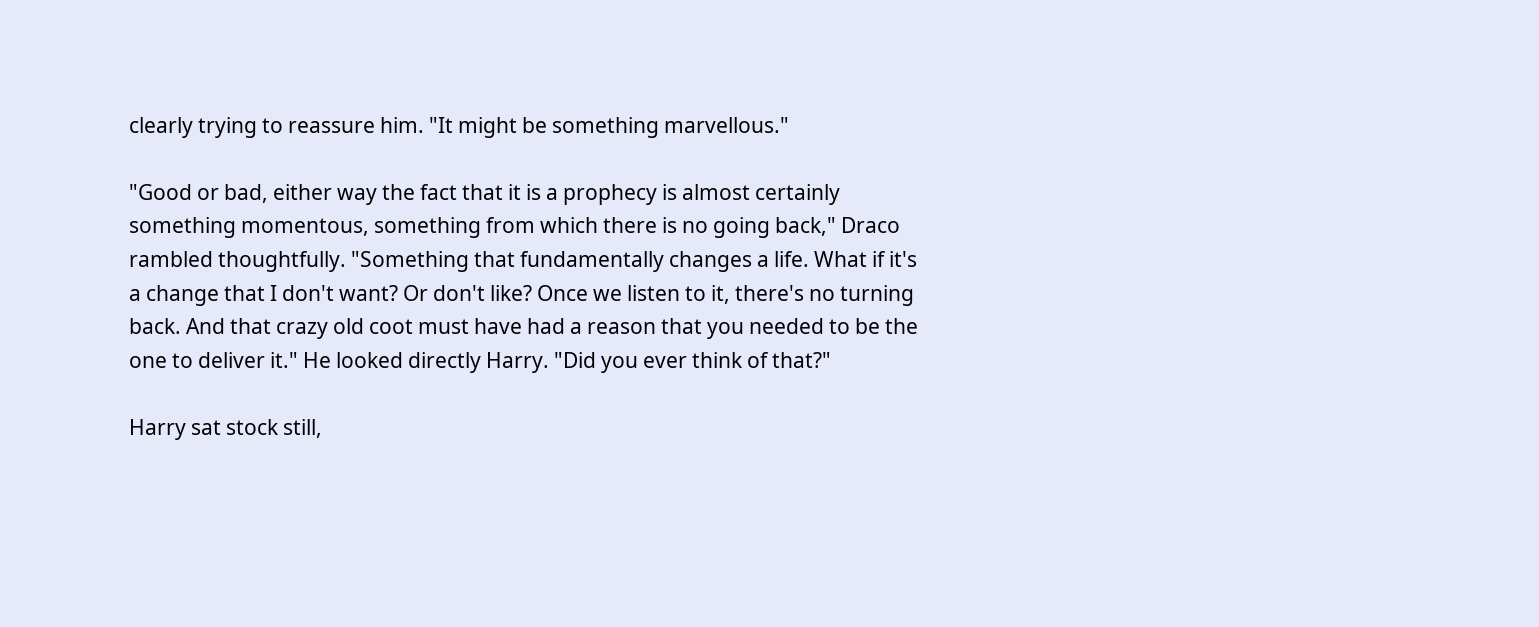clearly trying to reassure him. "It might be something marvellous."

"Good or bad, either way the fact that it is a prophecy is almost certainly something momentous, something from which there is no going back," Draco rambled thoughtfully. "Something that fundamentally changes a life. What if it's a change that I don't want? Or don't like? Once we listen to it, there's no turning back. And that crazy old coot must have had a reason that you needed to be the one to deliver it." He looked directly Harry. "Did you ever think of that?"

Harry sat stock still,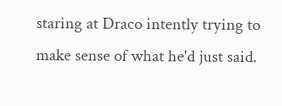staring at Draco intently trying to make sense of what he'd just said.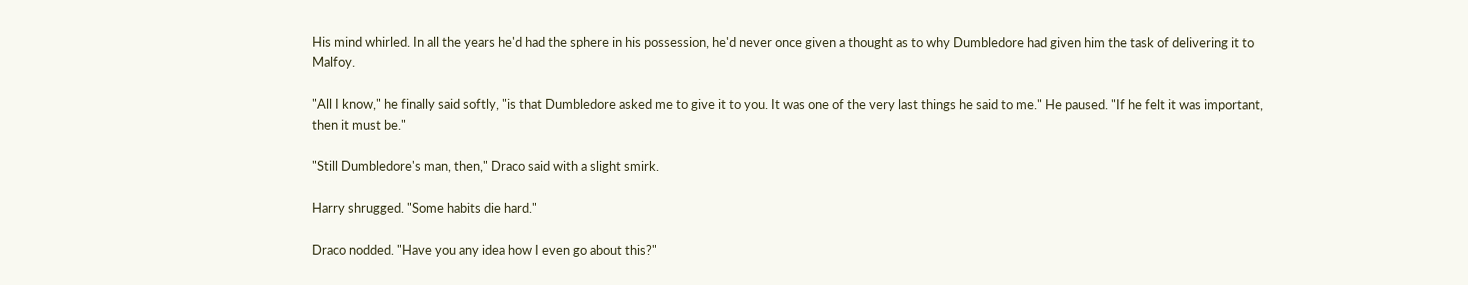His mind whirled. In all the years he'd had the sphere in his possession, he'd never once given a thought as to why Dumbledore had given him the task of delivering it to Malfoy.

"All I know," he finally said softly, "is that Dumbledore asked me to give it to you. It was one of the very last things he said to me." He paused. "If he felt it was important, then it must be."

"Still Dumbledore's man, then," Draco said with a slight smirk.

Harry shrugged. "Some habits die hard."

Draco nodded. "Have you any idea how I even go about this?"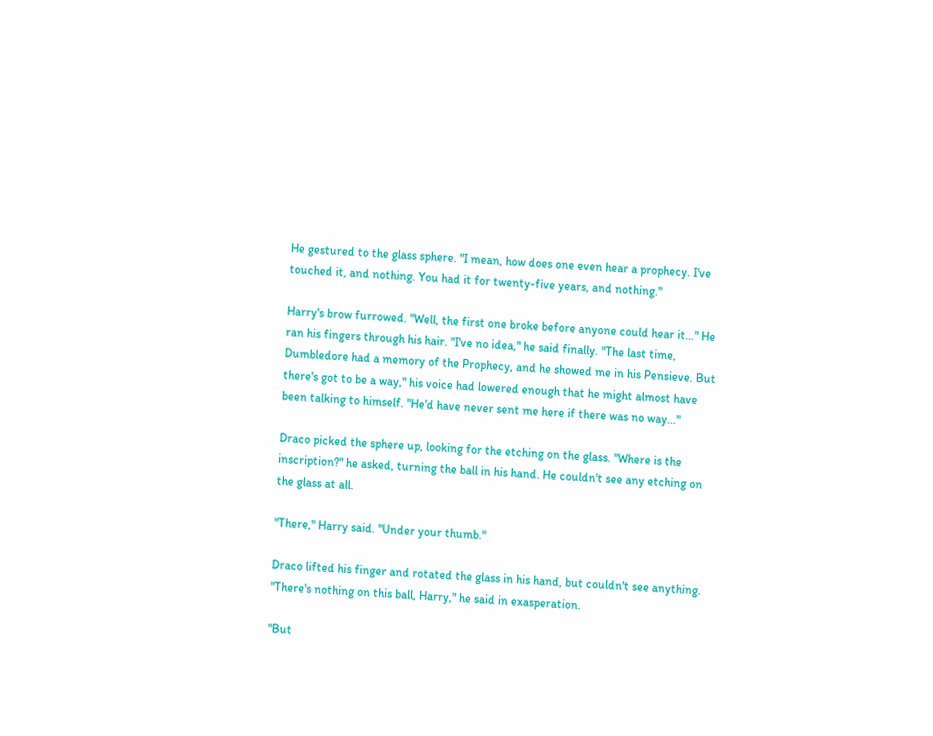He gestured to the glass sphere. "I mean, how does one even hear a prophecy. I've touched it, and nothing. You had it for twenty-five years, and nothing."

Harry's brow furrowed. "Well, the first one broke before anyone could hear it…" He ran his fingers through his hair. "I've no idea," he said finally. "The last time, Dumbledore had a memory of the Prophecy, and he showed me in his Pensieve. But there's got to be a way," his voice had lowered enough that he might almost have been talking to himself. "He'd have never sent me here if there was no way…"

Draco picked the sphere up, looking for the etching on the glass. "Where is the inscription?" he asked, turning the ball in his hand. He couldn't see any etching on the glass at all.

"There," Harry said. "Under your thumb."

Draco lifted his finger and rotated the glass in his hand, but couldn't see anything. "There's nothing on this ball, Harry," he said in exasperation.

"But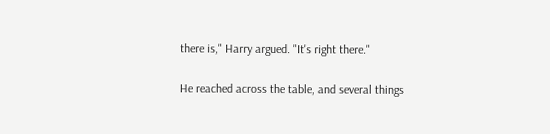there is," Harry argued. "It's right there."

He reached across the table, and several things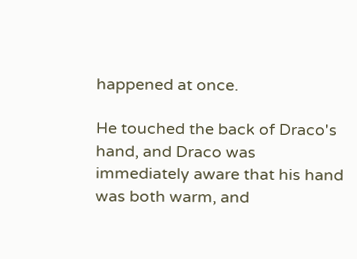happened at once.

He touched the back of Draco's hand, and Draco was immediately aware that his hand was both warm, and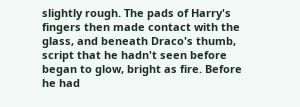slightly rough. The pads of Harry's fingers then made contact with the glass, and beneath Draco's thumb, script that he hadn't seen before began to glow, bright as fire. Before he had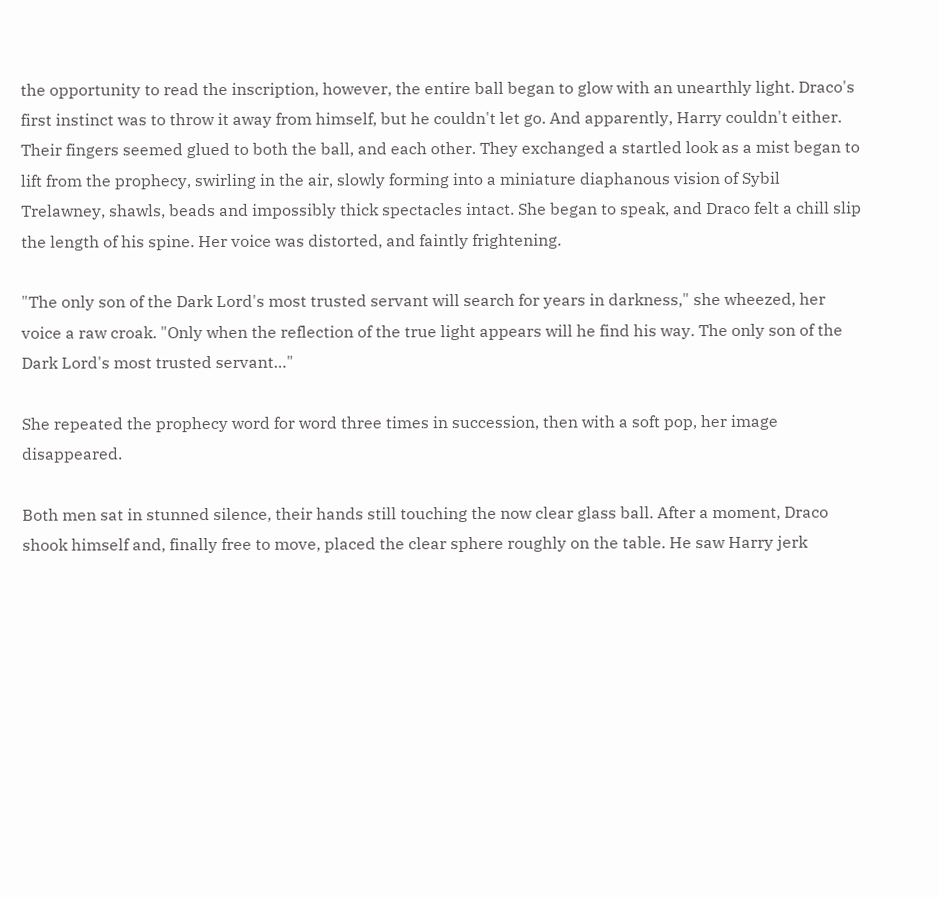the opportunity to read the inscription, however, the entire ball began to glow with an unearthly light. Draco's first instinct was to throw it away from himself, but he couldn't let go. And apparently, Harry couldn't either. Their fingers seemed glued to both the ball, and each other. They exchanged a startled look as a mist began to lift from the prophecy, swirling in the air, slowly forming into a miniature diaphanous vision of Sybil Trelawney, shawls, beads and impossibly thick spectacles intact. She began to speak, and Draco felt a chill slip the length of his spine. Her voice was distorted, and faintly frightening.

"The only son of the Dark Lord's most trusted servant will search for years in darkness," she wheezed, her voice a raw croak. "Only when the reflection of the true light appears will he find his way. The only son of the Dark Lord's most trusted servant…"

She repeated the prophecy word for word three times in succession, then with a soft pop, her image disappeared.

Both men sat in stunned silence, their hands still touching the now clear glass ball. After a moment, Draco shook himself and, finally free to move, placed the clear sphere roughly on the table. He saw Harry jerk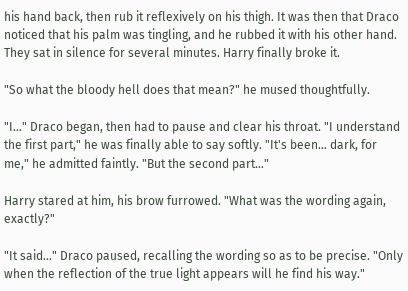his hand back, then rub it reflexively on his thigh. It was then that Draco noticed that his palm was tingling, and he rubbed it with his other hand. They sat in silence for several minutes. Harry finally broke it.

"So what the bloody hell does that mean?" he mused thoughtfully.

"I…" Draco began, then had to pause and clear his throat. "I understand the first part," he was finally able to say softly. "It's been… dark, for me," he admitted faintly. "But the second part…"

Harry stared at him, his brow furrowed. "What was the wording again, exactly?"

"It said…" Draco paused, recalling the wording so as to be precise. "Only when the reflection of the true light appears will he find his way."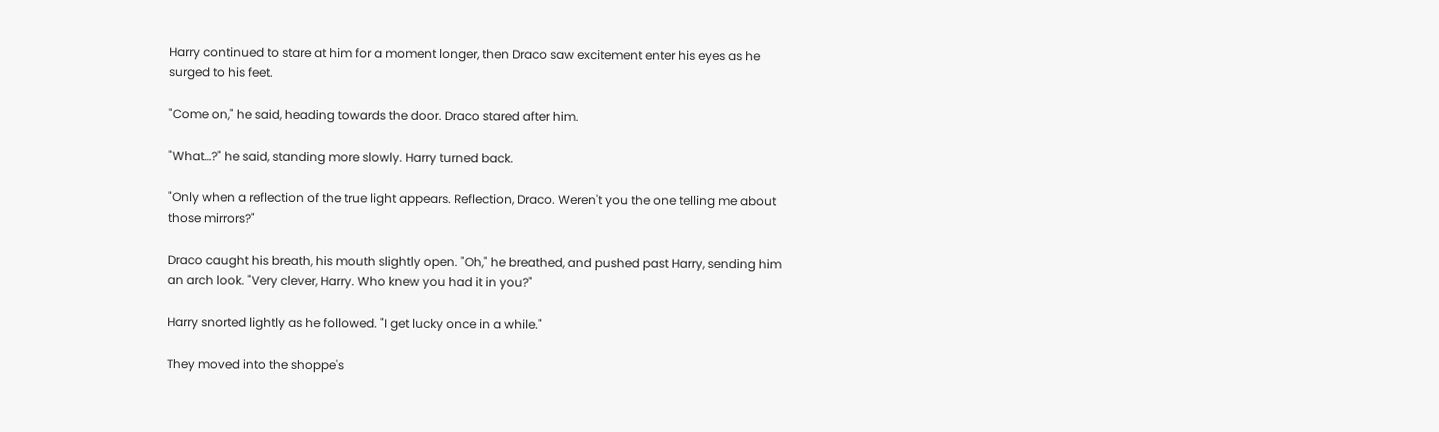Harry continued to stare at him for a moment longer, then Draco saw excitement enter his eyes as he surged to his feet.

"Come on," he said, heading towards the door. Draco stared after him.

"What…?" he said, standing more slowly. Harry turned back.

"Only when a reflection of the true light appears. Reflection, Draco. Weren't you the one telling me about those mirrors?"

Draco caught his breath, his mouth slightly open. "Oh," he breathed, and pushed past Harry, sending him an arch look. "Very clever, Harry. Who knew you had it in you?"

Harry snorted lightly as he followed. "I get lucky once in a while."

They moved into the shoppe's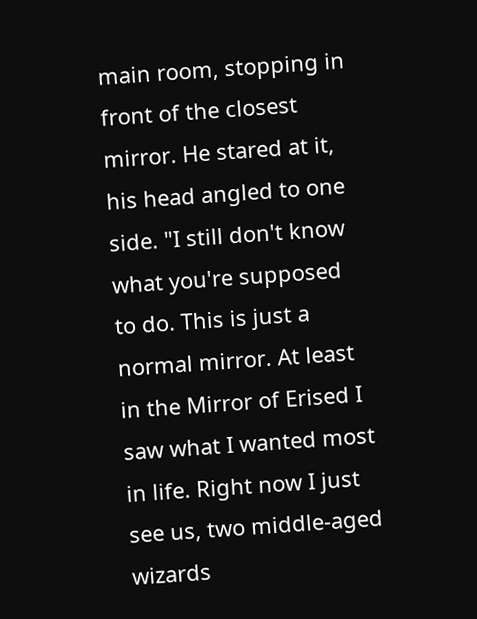main room, stopping in front of the closest mirror. He stared at it, his head angled to one side. "I still don't know what you're supposed to do. This is just a normal mirror. At least in the Mirror of Erised I saw what I wanted most in life. Right now I just see us, two middle-aged wizards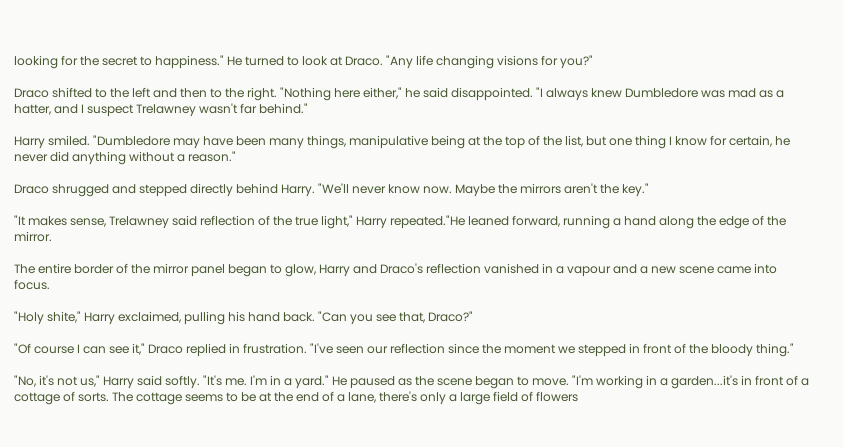looking for the secret to happiness." He turned to look at Draco. "Any life changing visions for you?"

Draco shifted to the left and then to the right. "Nothing here either," he said disappointed. "I always knew Dumbledore was mad as a hatter, and I suspect Trelawney wasn't far behind."

Harry smiled. "Dumbledore may have been many things, manipulative being at the top of the list, but one thing I know for certain, he never did anything without a reason."

Draco shrugged and stepped directly behind Harry. "We'll never know now. Maybe the mirrors aren't the key."

"It makes sense, Trelawney said reflection of the true light," Harry repeated."He leaned forward, running a hand along the edge of the mirror.

The entire border of the mirror panel began to glow, Harry and Draco's reflection vanished in a vapour and a new scene came into focus.

"Holy shite," Harry exclaimed, pulling his hand back. "Can you see that, Draco?"

"Of course I can see it," Draco replied in frustration. "I've seen our reflection since the moment we stepped in front of the bloody thing."

"No, it's not us," Harry said softly. "It's me. I'm in a yard." He paused as the scene began to move. "I'm working in a garden...it's in front of a cottage of sorts. The cottage seems to be at the end of a lane, there's only a large field of flowers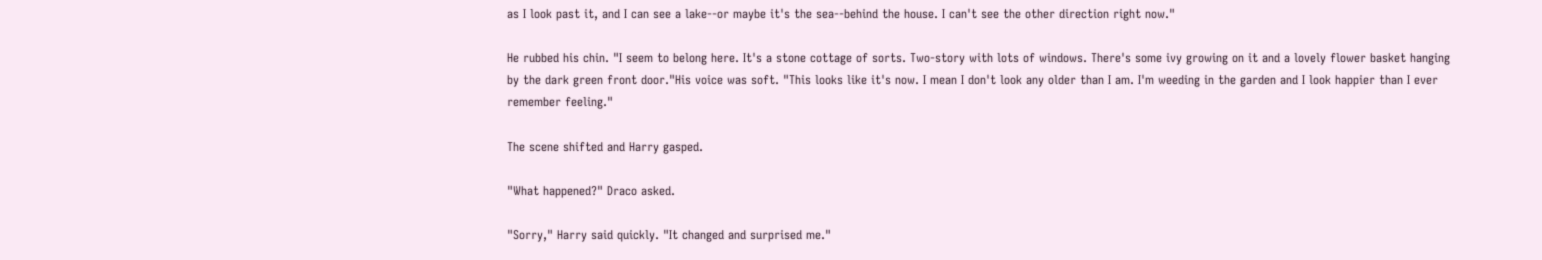as I look past it, and I can see a lake--or maybe it's the sea--behind the house. I can't see the other direction right now."

He rubbed his chin. "I seem to belong here. It's a stone cottage of sorts. Two-story with lots of windows. There's some ivy growing on it and a lovely flower basket hanging by the dark green front door."His voice was soft. "This looks like it's now. I mean I don't look any older than I am. I'm weeding in the garden and I look happier than I ever remember feeling."

The scene shifted and Harry gasped.

"What happened?" Draco asked.

"Sorry," Harry said quickly. "It changed and surprised me."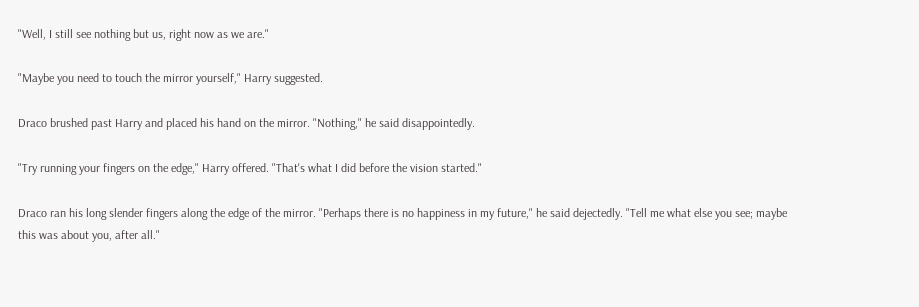"Well, I still see nothing but us, right now as we are."

"Maybe you need to touch the mirror yourself," Harry suggested.

Draco brushed past Harry and placed his hand on the mirror. "Nothing," he said disappointedly.

"Try running your fingers on the edge," Harry offered. "That's what I did before the vision started."

Draco ran his long slender fingers along the edge of the mirror. "Perhaps there is no happiness in my future," he said dejectedly. "Tell me what else you see; maybe this was about you, after all."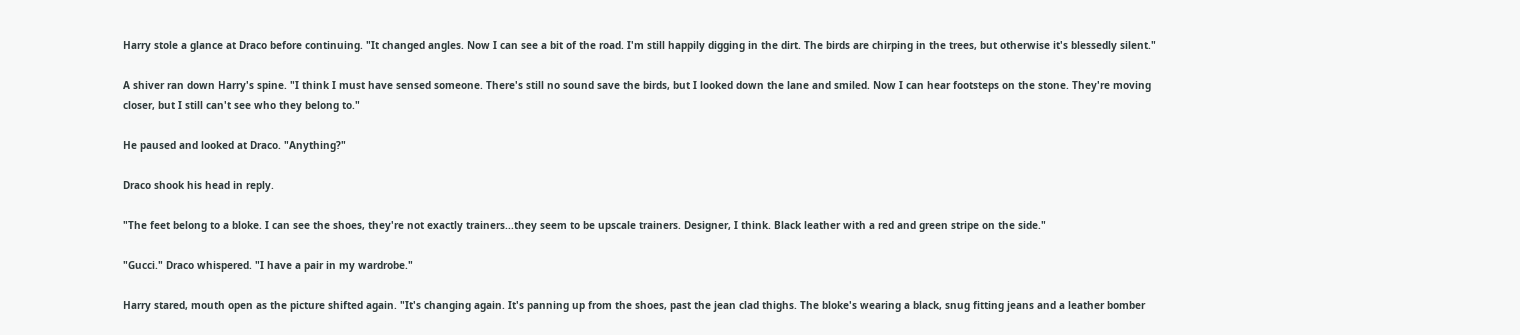Harry stole a glance at Draco before continuing. "It changed angles. Now I can see a bit of the road. I'm still happily digging in the dirt. The birds are chirping in the trees, but otherwise it's blessedly silent."

A shiver ran down Harry's spine. "I think I must have sensed someone. There's still no sound save the birds, but I looked down the lane and smiled. Now I can hear footsteps on the stone. They're moving closer, but I still can't see who they belong to."

He paused and looked at Draco. "Anything?"

Draco shook his head in reply.

"The feet belong to a bloke. I can see the shoes, they're not exactly trainers...they seem to be upscale trainers. Designer, I think. Black leather with a red and green stripe on the side."

"Gucci." Draco whispered. "I have a pair in my wardrobe."

Harry stared, mouth open as the picture shifted again. "It's changing again. It's panning up from the shoes, past the jean clad thighs. The bloke's wearing a black, snug fitting jeans and a leather bomber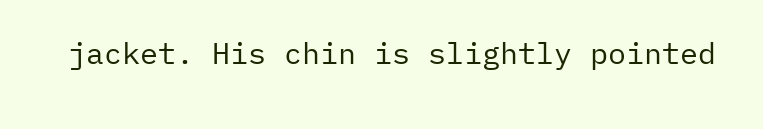jacket. His chin is slightly pointed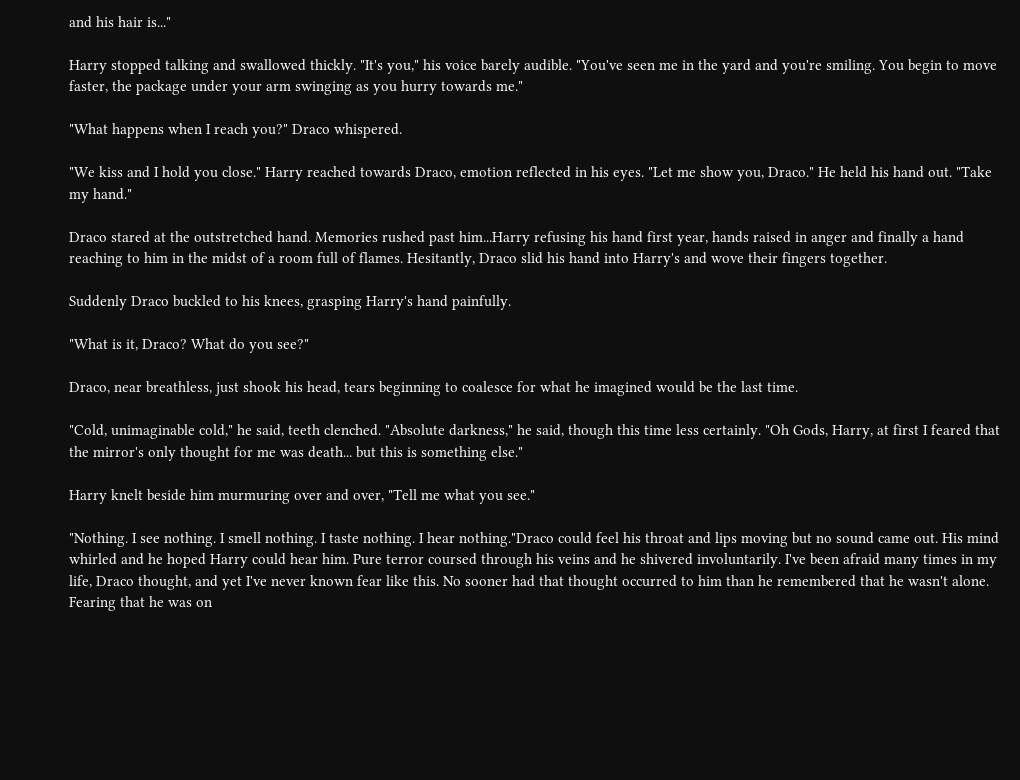and his hair is..."

Harry stopped talking and swallowed thickly. "It's you," his voice barely audible. "You've seen me in the yard and you're smiling. You begin to move faster, the package under your arm swinging as you hurry towards me."

"What happens when I reach you?" Draco whispered.

"We kiss and I hold you close." Harry reached towards Draco, emotion reflected in his eyes. "Let me show you, Draco." He held his hand out. "Take my hand."

Draco stared at the outstretched hand. Memories rushed past him...Harry refusing his hand first year, hands raised in anger and finally a hand reaching to him in the midst of a room full of flames. Hesitantly, Draco slid his hand into Harry's and wove their fingers together.

Suddenly Draco buckled to his knees, grasping Harry's hand painfully.

"What is it, Draco? What do you see?"

Draco, near breathless, just shook his head, tears beginning to coalesce for what he imagined would be the last time.

"Cold, unimaginable cold," he said, teeth clenched. "Absolute darkness," he said, though this time less certainly. "Oh Gods, Harry, at first I feared that the mirror's only thought for me was death... but this is something else."

Harry knelt beside him murmuring over and over, "Tell me what you see."

"Nothing. I see nothing. I smell nothing. I taste nothing. I hear nothing."Draco could feel his throat and lips moving but no sound came out. His mind whirled and he hoped Harry could hear him. Pure terror coursed through his veins and he shivered involuntarily. I've been afraid many times in my life, Draco thought, and yet I've never known fear like this. No sooner had that thought occurred to him than he remembered that he wasn't alone. Fearing that he was on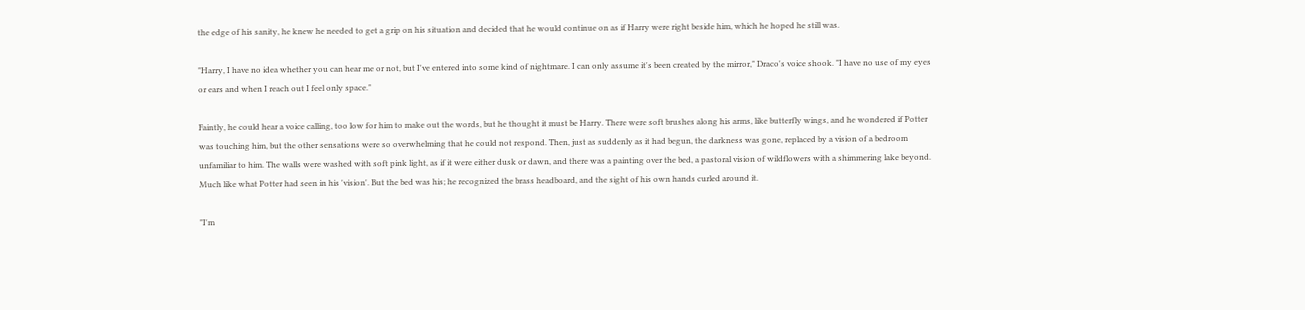the edge of his sanity, he knew he needed to get a grip on his situation and decided that he would continue on as if Harry were right beside him, which he hoped he still was.

"Harry, I have no idea whether you can hear me or not, but I've entered into some kind of nightmare. I can only assume it's been created by the mirror," Draco's voice shook. "I have no use of my eyes or ears and when I reach out I feel only space."

Faintly, he could hear a voice calling, too low for him to make out the words, but he thought it must be Harry. There were soft brushes along his arms, like butterfly wings, and he wondered if Potter was touching him, but the other sensations were so overwhelming that he could not respond. Then, just as suddenly as it had begun, the darkness was gone, replaced by a vision of a bedroom unfamiliar to him. The walls were washed with soft pink light, as if it were either dusk or dawn, and there was a painting over the bed, a pastoral vision of wildflowers with a shimmering lake beyond. Much like what Potter had seen in his 'vision'. But the bed was his; he recognized the brass headboard, and the sight of his own hands curled around it.

"I'm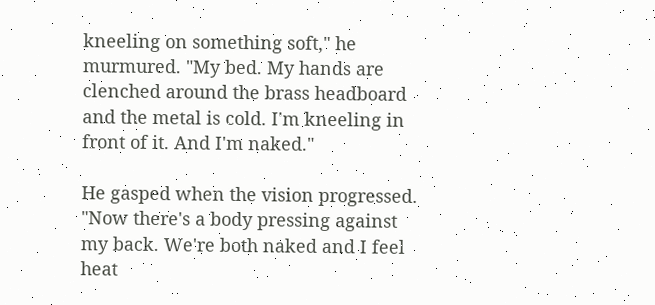kneeling on something soft," he murmured. "My bed. My hands are clenched around the brass headboard and the metal is cold. I'm kneeling in front of it. And I'm naked."

He gasped when the vision progressed. "Now there's a body pressing against my back. We're both naked and I feel heat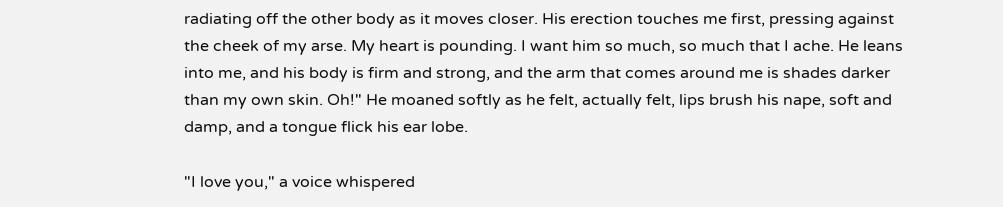radiating off the other body as it moves closer. His erection touches me first, pressing against the cheek of my arse. My heart is pounding. I want him so much, so much that I ache. He leans into me, and his body is firm and strong, and the arm that comes around me is shades darker than my own skin. Oh!" He moaned softly as he felt, actually felt, lips brush his nape, soft and damp, and a tongue flick his ear lobe.

"I love you," a voice whispered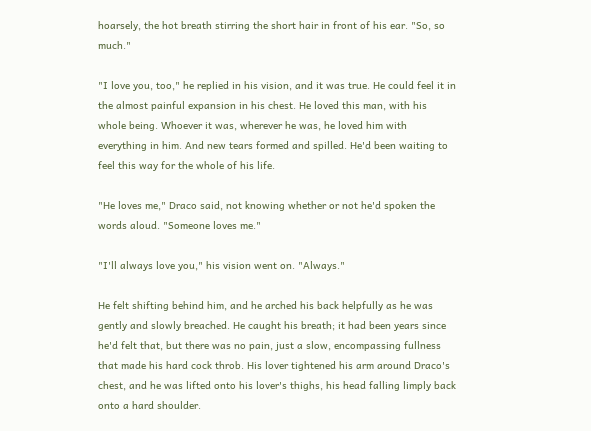hoarsely, the hot breath stirring the short hair in front of his ear. "So, so much."

"I love you, too," he replied in his vision, and it was true. He could feel it in the almost painful expansion in his chest. He loved this man, with his whole being. Whoever it was, wherever he was, he loved him with everything in him. And new tears formed and spilled. He'd been waiting to feel this way for the whole of his life.

"He loves me," Draco said, not knowing whether or not he'd spoken the words aloud. "Someone loves me."

"I'll always love you," his vision went on. "Always."

He felt shifting behind him, and he arched his back helpfully as he was gently and slowly breached. He caught his breath; it had been years since he'd felt that, but there was no pain, just a slow, encompassing fullness that made his hard cock throb. His lover tightened his arm around Draco's chest, and he was lifted onto his lover's thighs, his head falling limply back onto a hard shoulder.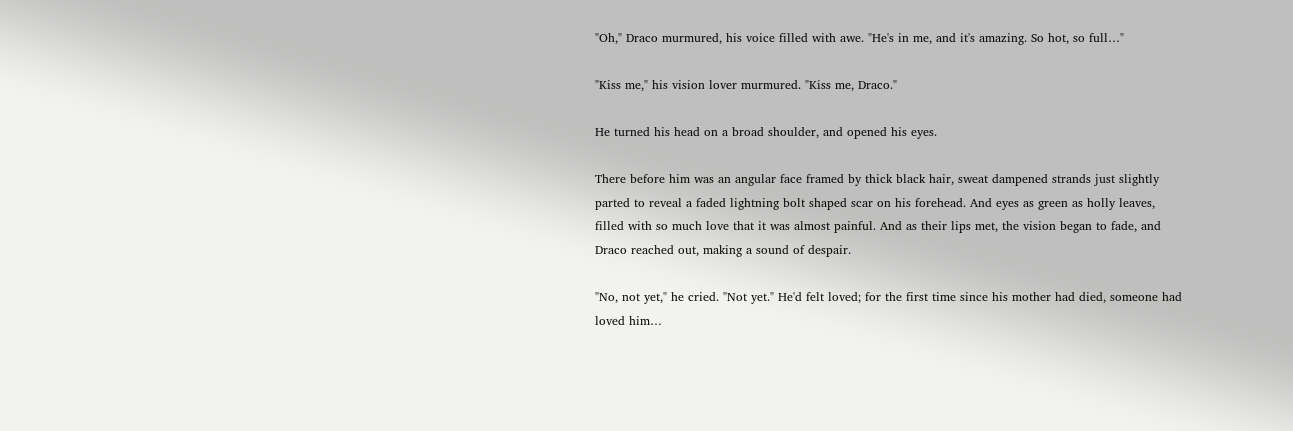"Oh," Draco murmured, his voice filled with awe. "He's in me, and it's amazing. So hot, so full…"

"Kiss me," his vision lover murmured. "Kiss me, Draco."

He turned his head on a broad shoulder, and opened his eyes.

There before him was an angular face framed by thick black hair, sweat dampened strands just slightly parted to reveal a faded lightning bolt shaped scar on his forehead. And eyes as green as holly leaves, filled with so much love that it was almost painful. And as their lips met, the vision began to fade, and Draco reached out, making a sound of despair.

"No, not yet," he cried. "Not yet." He'd felt loved; for the first time since his mother had died, someone had loved him…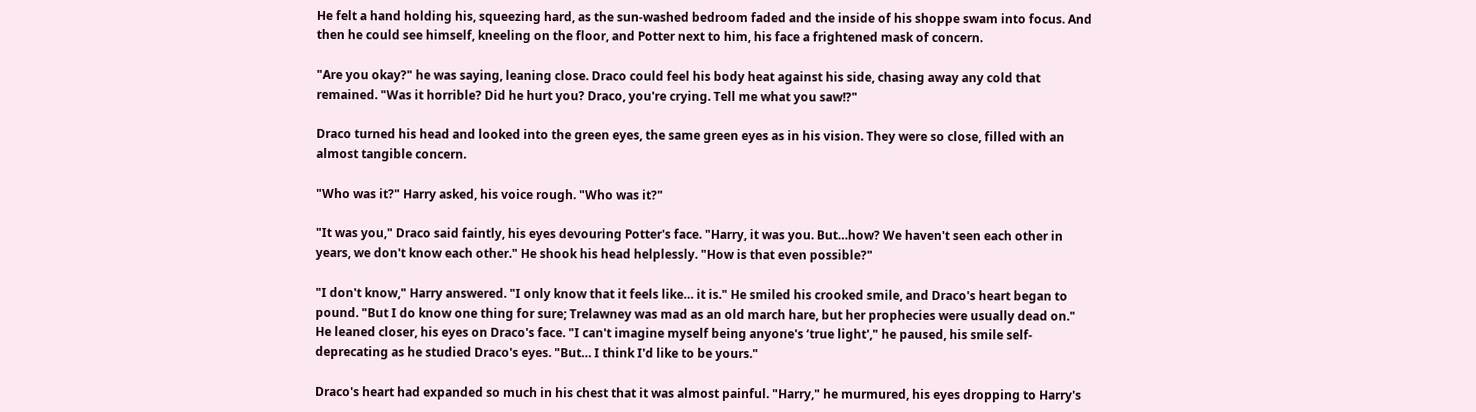He felt a hand holding his, squeezing hard, as the sun-washed bedroom faded and the inside of his shoppe swam into focus. And then he could see himself, kneeling on the floor, and Potter next to him, his face a frightened mask of concern.

"Are you okay?" he was saying, leaning close. Draco could feel his body heat against his side, chasing away any cold that remained. "Was it horrible? Did he hurt you? Draco, you're crying. Tell me what you saw!?"

Draco turned his head and looked into the green eyes, the same green eyes as in his vision. They were so close, filled with an almost tangible concern.

"Who was it?" Harry asked, his voice rough. "Who was it?"

"It was you," Draco said faintly, his eyes devouring Potter's face. "Harry, it was you. But…how? We haven't seen each other in years, we don't know each other." He shook his head helplessly. "How is that even possible?"

"I don't know," Harry answered. "I only know that it feels like… it is." He smiled his crooked smile, and Draco's heart began to pound. "But I do know one thing for sure; Trelawney was mad as an old march hare, but her prophecies were usually dead on." He leaned closer, his eyes on Draco's face. "I can't imagine myself being anyone's ‘true light'," he paused, his smile self-deprecating as he studied Draco's eyes. "But… I think I'd like to be yours."

Draco's heart had expanded so much in his chest that it was almost painful. "Harry," he murmured, his eyes dropping to Harry's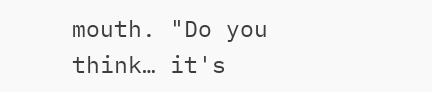mouth. "Do you think… it's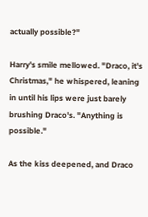actually possible?"

Harry's smile mellowed. "Draco, it's Christmas," he whispered, leaning in until his lips were just barely brushing Draco's. "Anything is possible."

As the kiss deepened, and Draco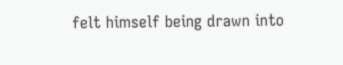felt himself being drawn into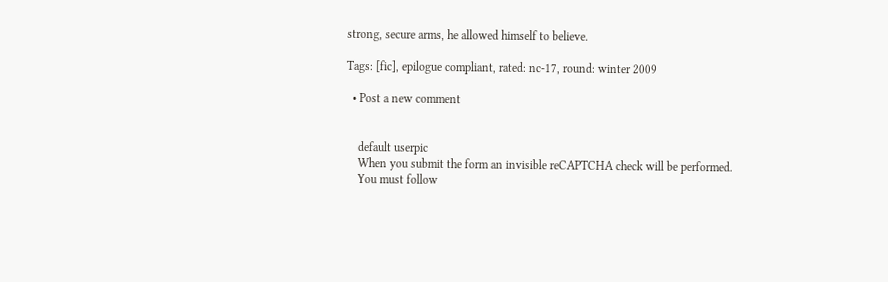strong, secure arms, he allowed himself to believe.

Tags: [fic], epilogue compliant, rated: nc-17, round: winter 2009

  • Post a new comment


    default userpic
    When you submit the form an invisible reCAPTCHA check will be performed.
    You must follow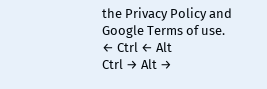the Privacy Policy and Google Terms of use.
← Ctrl ← Alt
Ctrl → Alt →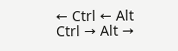← Ctrl ← Alt
Ctrl → Alt →